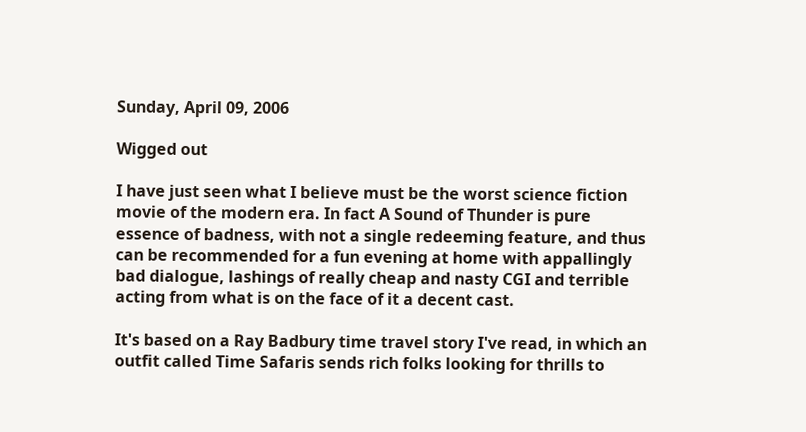Sunday, April 09, 2006

Wigged out

I have just seen what I believe must be the worst science fiction movie of the modern era. In fact A Sound of Thunder is pure essence of badness, with not a single redeeming feature, and thus can be recommended for a fun evening at home with appallingly bad dialogue, lashings of really cheap and nasty CGI and terrible acting from what is on the face of it a decent cast.

It's based on a Ray Badbury time travel story I've read, in which an outfit called Time Safaris sends rich folks looking for thrills to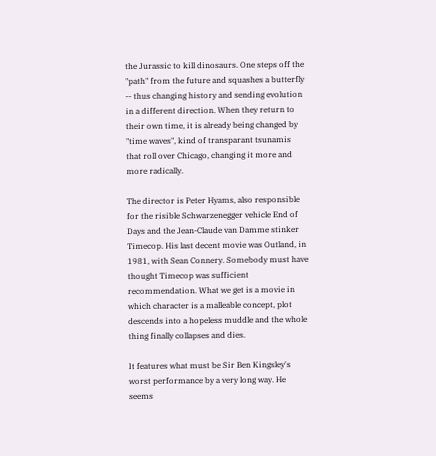the Jurassic to kill dinosaurs. One steps off the "path" from the future and squashes a butterfly -- thus changing history and sending evolution in a different direction. When they return to their own time, it is already being changed by "time waves", kind of transparant tsunamis that roll over Chicago, changing it more and more radically.

The director is Peter Hyams, also responsible for the risible Schwarzenegger vehicle End of Days and the Jean-Claude van Damme stinker Timecop. His last decent movie was Outland, in 1981, with Sean Connery. Somebody must have thought Timecop was sufficient recommendation. What we get is a movie in which character is a malleable concept, plot descends into a hopeless muddle and the whole thing finally collapses and dies.

It features what must be Sir Ben Kingsley's worst performance by a very long way. He seems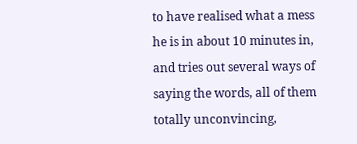to have realised what a mess he is in about 10 minutes in, and tries out several ways of saying the words, all of them totally unconvincing,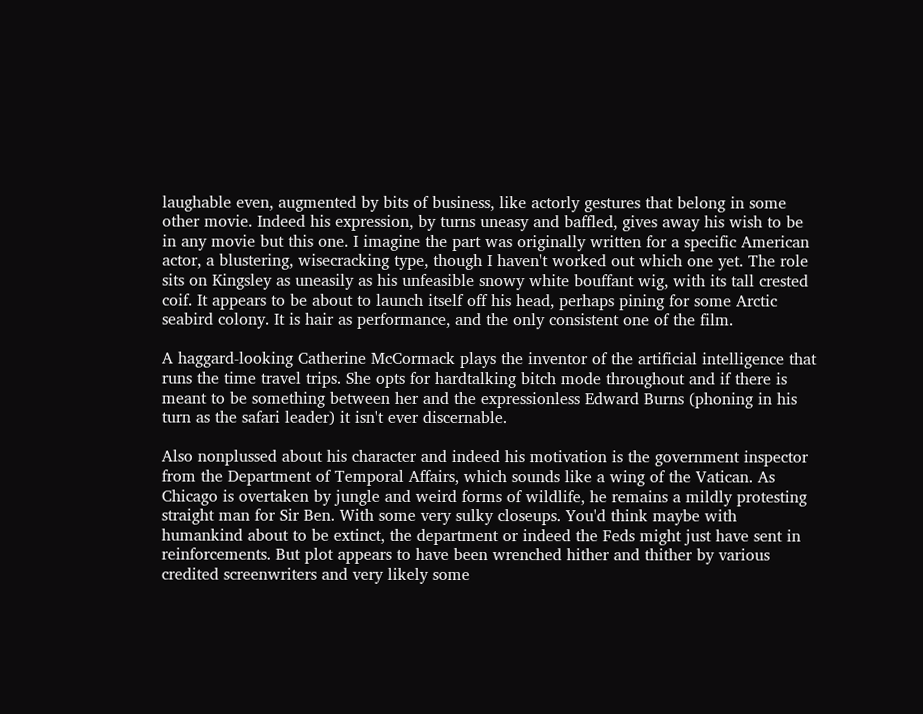laughable even, augmented by bits of business, like actorly gestures that belong in some other movie. Indeed his expression, by turns uneasy and baffled, gives away his wish to be in any movie but this one. I imagine the part was originally written for a specific American actor, a blustering, wisecracking type, though I haven't worked out which one yet. The role sits on Kingsley as uneasily as his unfeasible snowy white bouffant wig, with its tall crested coif. It appears to be about to launch itself off his head, perhaps pining for some Arctic seabird colony. It is hair as performance, and the only consistent one of the film.

A haggard-looking Catherine McCormack plays the inventor of the artificial intelligence that runs the time travel trips. She opts for hardtalking bitch mode throughout and if there is meant to be something between her and the expressionless Edward Burns (phoning in his turn as the safari leader) it isn't ever discernable.

Also nonplussed about his character and indeed his motivation is the government inspector from the Department of Temporal Affairs, which sounds like a wing of the Vatican. As Chicago is overtaken by jungle and weird forms of wildlife, he remains a mildly protesting straight man for Sir Ben. With some very sulky closeups. You'd think maybe with humankind about to be extinct, the department or indeed the Feds might just have sent in reinforcements. But plot appears to have been wrenched hither and thither by various credited screenwriters and very likely some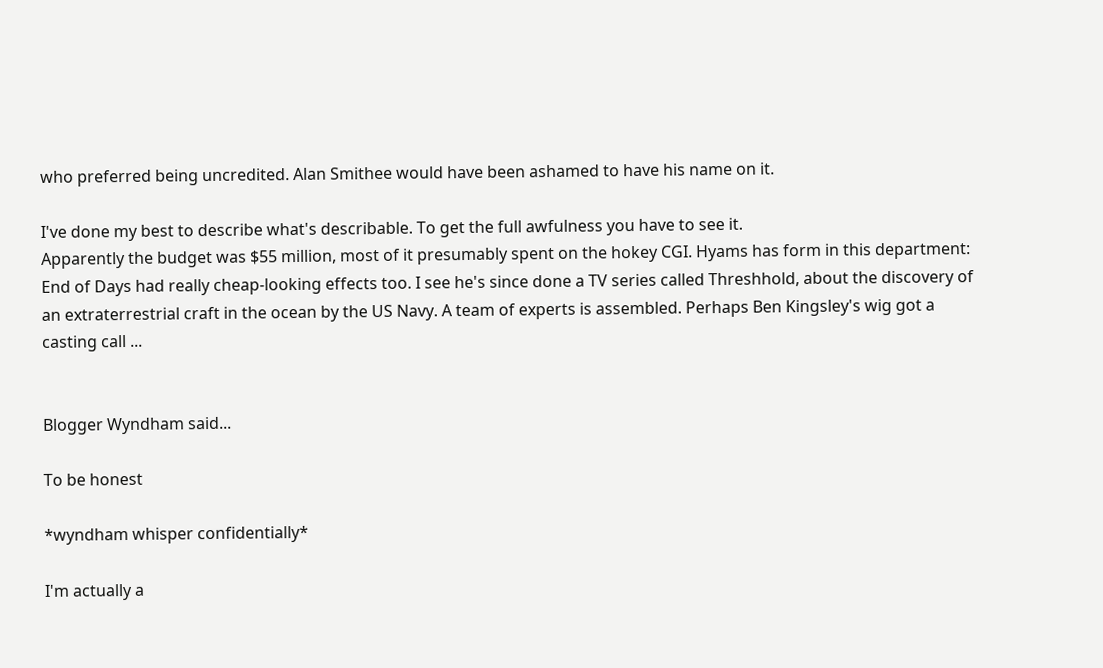who preferred being uncredited. Alan Smithee would have been ashamed to have his name on it.

I've done my best to describe what's describable. To get the full awfulness you have to see it.
Apparently the budget was $55 million, most of it presumably spent on the hokey CGI. Hyams has form in this department: End of Days had really cheap-looking effects too. I see he's since done a TV series called Threshhold, about the discovery of an extraterrestrial craft in the ocean by the US Navy. A team of experts is assembled. Perhaps Ben Kingsley's wig got a casting call ...


Blogger Wyndham said...

To be honest

*wyndham whisper confidentially*

I'm actually a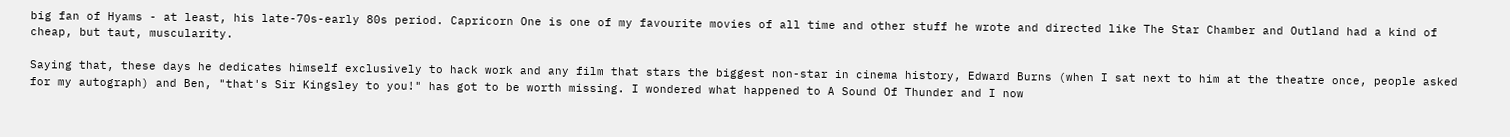big fan of Hyams - at least, his late-70s-early 80s period. Capricorn One is one of my favourite movies of all time and other stuff he wrote and directed like The Star Chamber and Outland had a kind of cheap, but taut, muscularity.

Saying that, these days he dedicates himself exclusively to hack work and any film that stars the biggest non-star in cinema history, Edward Burns (when I sat next to him at the theatre once, people asked for my autograph) and Ben, "that's Sir Kingsley to you!" has got to be worth missing. I wondered what happened to A Sound Of Thunder and I now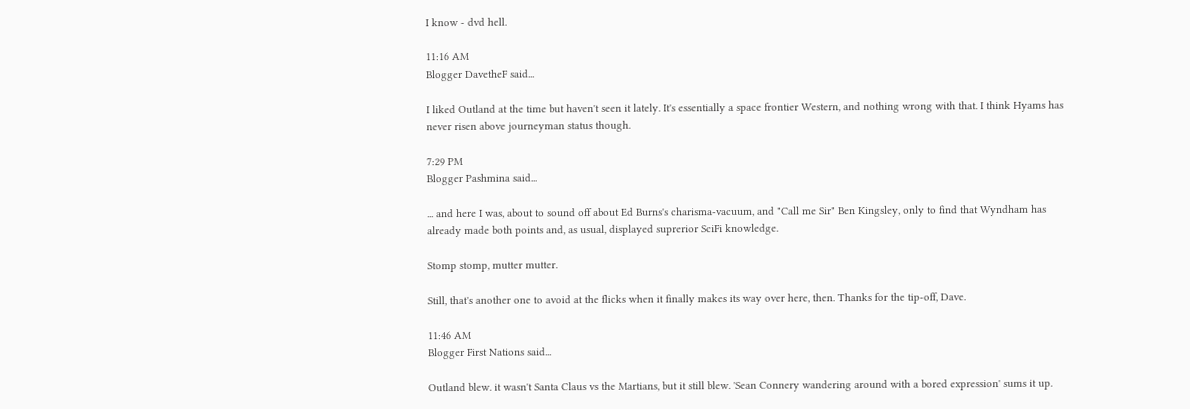I know - dvd hell.

11:16 AM
Blogger DavetheF said...

I liked Outland at the time but haven't seen it lately. It's essentially a space frontier Western, and nothing wrong with that. I think Hyams has never risen above journeyman status though.

7:29 PM
Blogger Pashmina said...

... and here I was, about to sound off about Ed Burns's charisma-vacuum, and "Call me Sir" Ben Kingsley, only to find that Wyndham has already made both points and, as usual, displayed suprerior SciFi knowledge.

Stomp stomp, mutter mutter.

Still, that's another one to avoid at the flicks when it finally makes its way over here, then. Thanks for the tip-off, Dave.

11:46 AM
Blogger First Nations said...

Outland blew. it wasn't Santa Claus vs the Martians, but it still blew. 'Sean Connery wandering around with a bored expression' sums it up.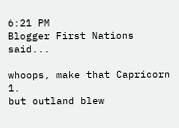6:21 PM
Blogger First Nations said...

whoops, make that Capricorn 1.
but outland blew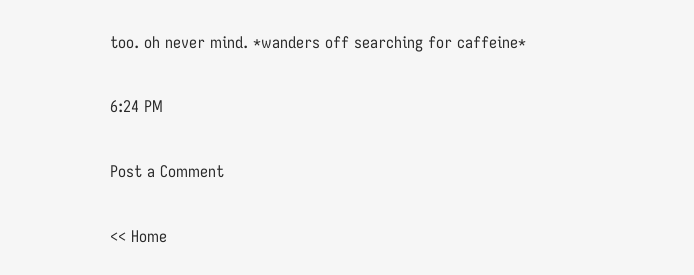too. oh never mind. *wanders off searching for caffeine*

6:24 PM

Post a Comment

<< Home